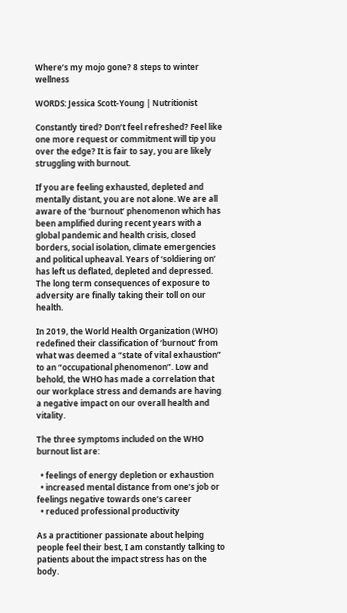Where’s my mojo gone? 8 steps to winter wellness

WORDS: Jessica Scott-Young | Nutritionist

Constantly tired? Don’t feel refreshed? Feel like one more request or commitment will tip you over the edge? It is fair to say, you are likely struggling with burnout.

If you are feeling exhausted, depleted and mentally distant, you are not alone. We are all aware of the ‘burnout’ phenomenon which has been amplified during recent years with a global pandemic and health crisis, closed borders, social isolation, climate emergencies and political upheaval. Years of ‘soldiering on’ has left us deflated, depleted and depressed. The long term consequences of exposure to adversity are finally taking their toll on our health.

In 2019, the World Health Organization (WHO) redefined their classification of ‘burnout’ from what was deemed a “state of vital exhaustion” to an “occupational phenomenon”. Low and behold, the WHO has made a correlation that our workplace stress and demands are having a negative impact on our overall health and vitality.

The three symptoms included on the WHO burnout list are:

  • feelings of energy depletion or exhaustion
  • increased mental distance from one’s job or feelings negative towards one’s career
  • reduced professional productivity

As a practitioner passionate about helping people feel their best, I am constantly talking to patients about the impact stress has on the body.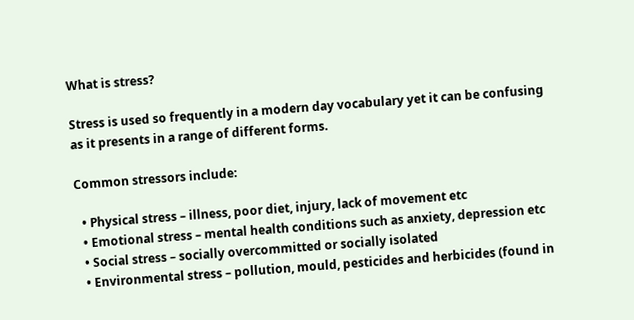What is stress?

Stress is used so frequently in a modern day vocabulary yet it can be confusing as it presents in a range of different forms.

Common stressors include:

  • Physical stress – illness, poor diet, injury, lack of movement etc
  • Emotional stress – mental health conditions such as anxiety, depression etc
  • Social stress – socially overcommitted or socially isolated
  • Environmental stress – pollution, mould, pesticides and herbicides (found in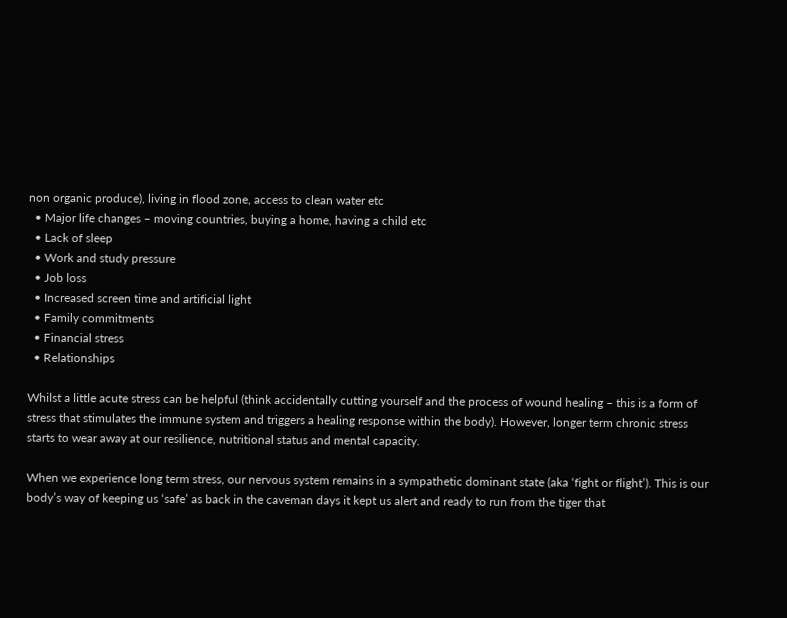non organic produce), living in flood zone, access to clean water etc
  • Major life changes – moving countries, buying a home, having a child etc
  • Lack of sleep
  • Work and study pressure
  • Job loss
  • Increased screen time and artificial light
  • Family commitments
  • Financial stress
  • Relationships

Whilst a little acute stress can be helpful (think accidentally cutting yourself and the process of wound healing – this is a form of stress that stimulates the immune system and triggers a healing response within the body). However, longer term chronic stress starts to wear away at our resilience, nutritional status and mental capacity.

When we experience long term stress, our nervous system remains in a sympathetic dominant state (aka ‘fight or flight’). This is our body’s way of keeping us ‘safe’ as back in the caveman days it kept us alert and ready to run from the tiger that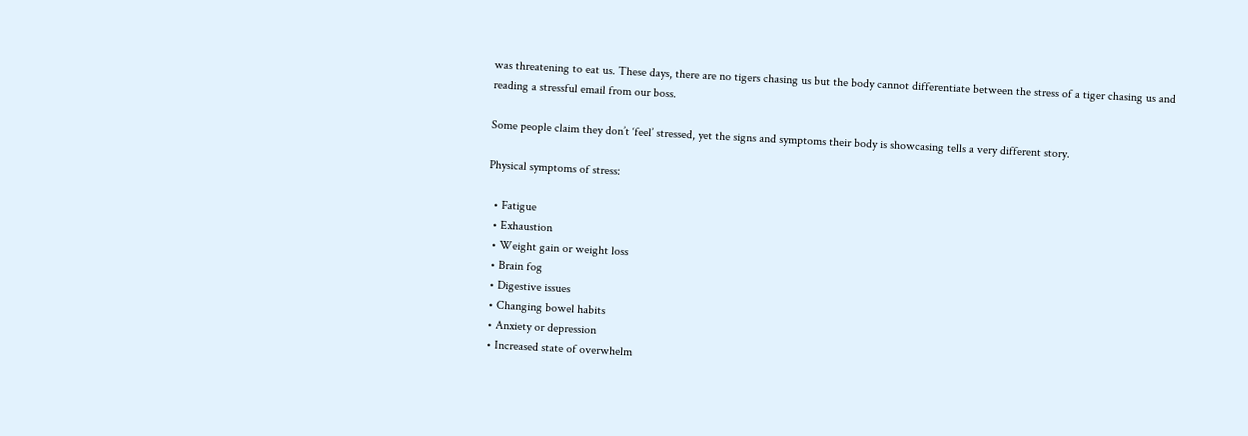was threatening to eat us. These days, there are no tigers chasing us but the body cannot differentiate between the stress of a tiger chasing us and reading a stressful email from our boss.

Some people claim they don’t ‘feel’ stressed, yet the signs and symptoms their body is showcasing tells a very different story.

Physical symptoms of stress:

  • Fatigue
  • Exhaustion
  • Weight gain or weight loss
  • Brain fog
  • Digestive issues
  • Changing bowel habits
  • Anxiety or depression
  • Increased state of overwhelm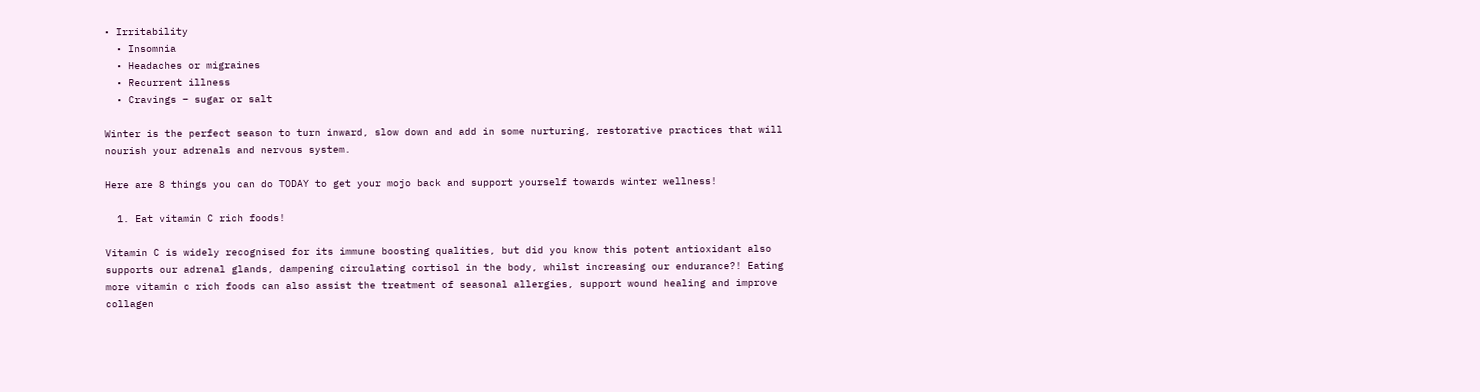• Irritability
  • Insomnia
  • Headaches or migraines
  • Recurrent illness
  • Cravings – sugar or salt

Winter is the perfect season to turn inward, slow down and add in some nurturing, restorative practices that will nourish your adrenals and nervous system.

Here are 8 things you can do TODAY to get your mojo back and support yourself towards winter wellness!

  1. Eat vitamin C rich foods!

Vitamin C is widely recognised for its immune boosting qualities, but did you know this potent antioxidant also supports our adrenal glands, dampening circulating cortisol in the body, whilst increasing our endurance?! Eating more vitamin c rich foods can also assist the treatment of seasonal allergies, support wound healing and improve collagen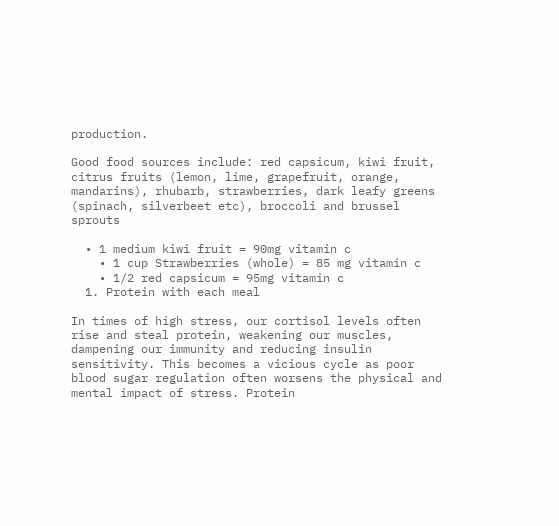production.

Good food sources include: red capsicum, kiwi fruit, citrus fruits (lemon, lime, grapefruit, orange, mandarins), rhubarb, strawberries, dark leafy greens (spinach, silverbeet etc), broccoli and brussel sprouts

  • 1 medium kiwi fruit = 90mg vitamin c
    • 1 cup Strawberries (whole) = 85 mg vitamin c
    • 1/2 red capsicum = 95mg vitamin c
  1. Protein with each meal

In times of high stress, our cortisol levels often rise and steal protein, weakening our muscles, dampening our immunity and reducing insulin sensitivity. This becomes a vicious cycle as poor blood sugar regulation often worsens the physical and mental impact of stress. Protein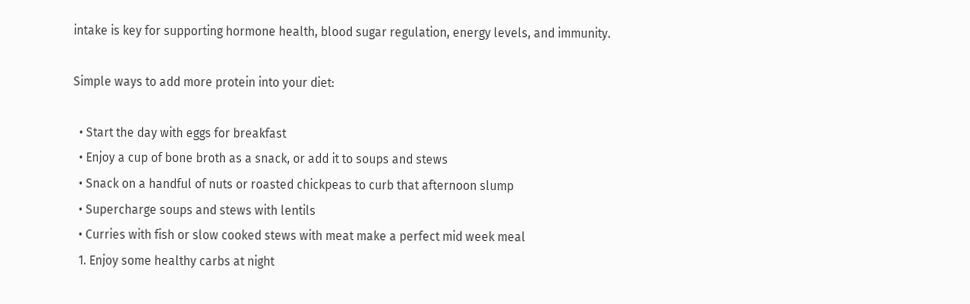intake is key for supporting hormone health, blood sugar regulation, energy levels, and immunity.

Simple ways to add more protein into your diet:

  • Start the day with eggs for breakfast
  • Enjoy a cup of bone broth as a snack, or add it to soups and stews
  • Snack on a handful of nuts or roasted chickpeas to curb that afternoon slump
  • Supercharge soups and stews with lentils
  • Curries with fish or slow cooked stews with meat make a perfect mid week meal
  1. Enjoy some healthy carbs at night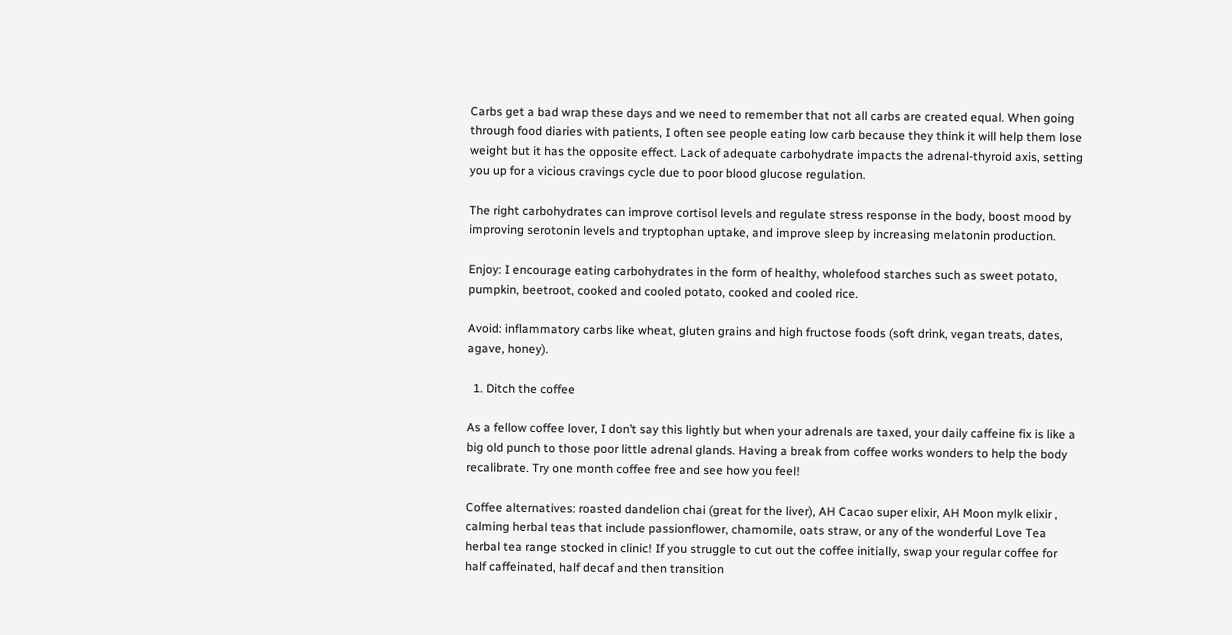Carbs get a bad wrap these days and we need to remember that not all carbs are created equal. When going through food diaries with patients, I often see people eating low carb because they think it will help them lose weight but it has the opposite effect. Lack of adequate carbohydrate impacts the adrenal-thyroid axis, setting you up for a vicious cravings cycle due to poor blood glucose regulation.

The right carbohydrates can improve cortisol levels and regulate stress response in the body, boost mood by improving serotonin levels and tryptophan uptake, and improve sleep by increasing melatonin production.

Enjoy: I encourage eating carbohydrates in the form of healthy, wholefood starches such as sweet potato, pumpkin, beetroot, cooked and cooled potato, cooked and cooled rice.

Avoid: inflammatory carbs like wheat, gluten grains and high fructose foods (soft drink, vegan treats, dates, agave, honey).

  1. Ditch the coffee

As a fellow coffee lover, I don’t say this lightly but when your adrenals are taxed, your daily caffeine fix is like a big old punch to those poor little adrenal glands. Having a break from coffee works wonders to help the body recalibrate. Try one month coffee free and see how you feel!

Coffee alternatives: roasted dandelion chai (great for the liver), AH Cacao super elixir, AH Moon mylk elixir , calming herbal teas that include passionflower, chamomile, oats straw, or any of the wonderful Love Tea herbal tea range stocked in clinic! If you struggle to cut out the coffee initially, swap your regular coffee for half caffeinated, half decaf and then transition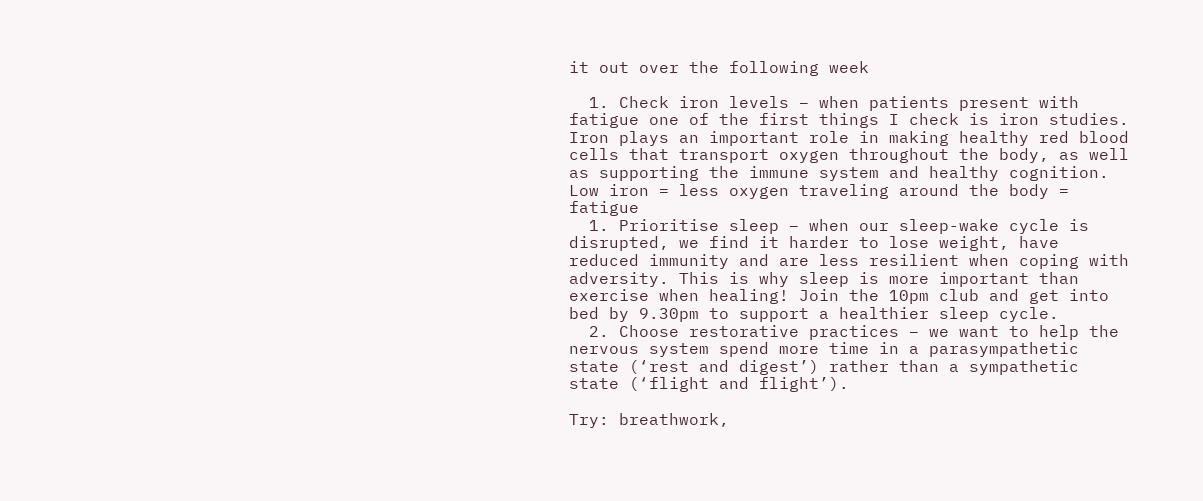it out over the following week

  1. Check iron levels – when patients present with fatigue one of the first things I check is iron studies. Iron plays an important role in making healthy red blood cells that transport oxygen throughout the body, as well as supporting the immune system and healthy cognition. Low iron = less oxygen traveling around the body = fatigue
  1. Prioritise sleep – when our sleep-wake cycle is disrupted, we find it harder to lose weight, have reduced immunity and are less resilient when coping with adversity. This is why sleep is more important than exercise when healing! Join the 10pm club and get into bed by 9.30pm to support a healthier sleep cycle.
  2. Choose restorative practices – we want to help the nervous system spend more time in a parasympathetic state (‘rest and digest’) rather than a sympathetic state (‘flight and flight’).

Try: breathwork,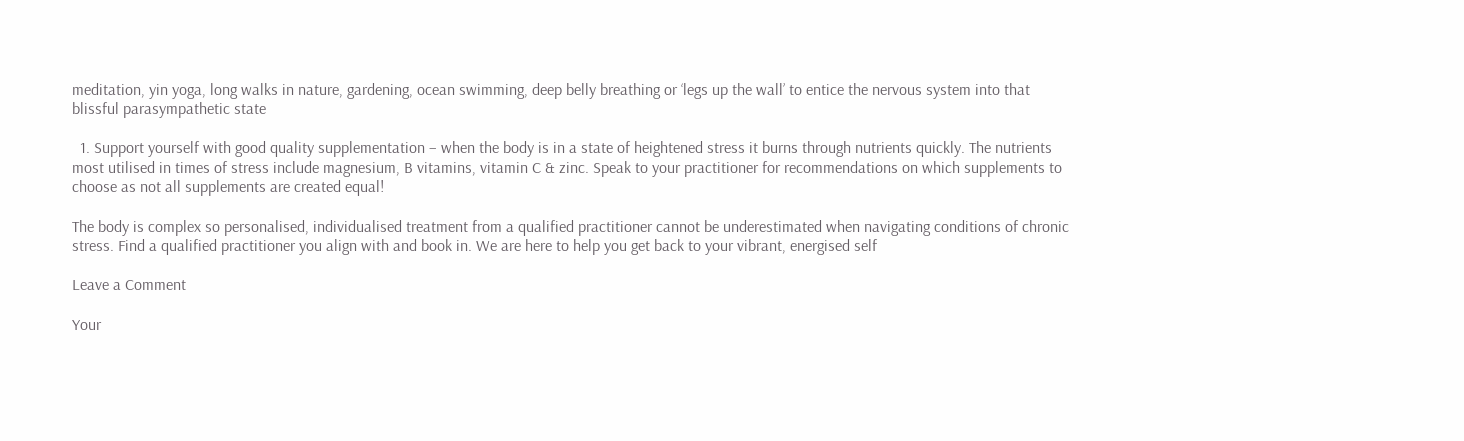meditation, yin yoga, long walks in nature, gardening, ocean swimming, deep belly breathing or ‘legs up the wall’ to entice the nervous system into that blissful parasympathetic state

  1. Support yourself with good quality supplementation – when the body is in a state of heightened stress it burns through nutrients quickly. The nutrients most utilised in times of stress include magnesium, B vitamins, vitamin C & zinc. Speak to your practitioner for recommendations on which supplements to choose as not all supplements are created equal!

The body is complex so personalised, individualised treatment from a qualified practitioner cannot be underestimated when navigating conditions of chronic stress. Find a qualified practitioner you align with and book in. We are here to help you get back to your vibrant, energised self

Leave a Comment

Your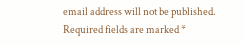email address will not be published. Required fields are marked *